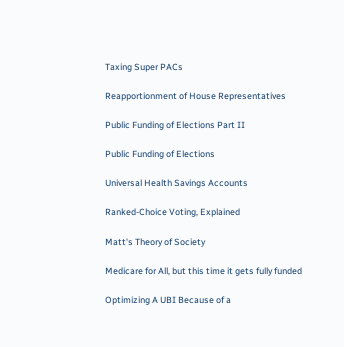Taxing Super PACs

Reapportionment of House Representatives

Public Funding of Elections Part II

Public Funding of Elections

Universal Health Savings Accounts

Ranked-Choice Voting, Explained

Matt's Theory of Society

Medicare for All, but this time it gets fully funded

Optimizing A UBI Because of a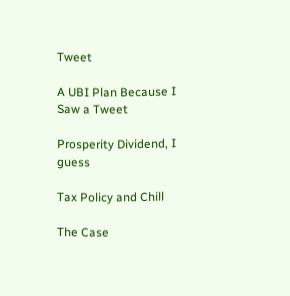Tweet

A UBI Plan Because I Saw a Tweet

Prosperity Dividend, I guess

Tax Policy and Chill

The Case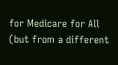for Medicare for All (but from a different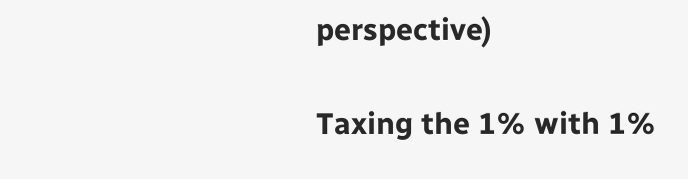perspective)

Taxing the 1% with 1%